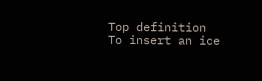Top definition
To insert an ice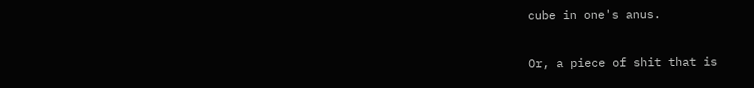cube in one's anus.

Or, a piece of shit that is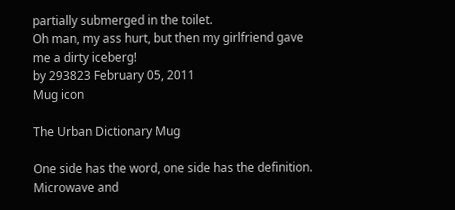partially submerged in the toilet.
Oh man, my ass hurt, but then my girlfriend gave me a dirty iceberg!
by 293823 February 05, 2011
Mug icon

The Urban Dictionary Mug

One side has the word, one side has the definition. Microwave and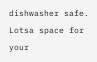dishwasher safe. Lotsa space for your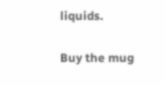liquids.

Buy the mug